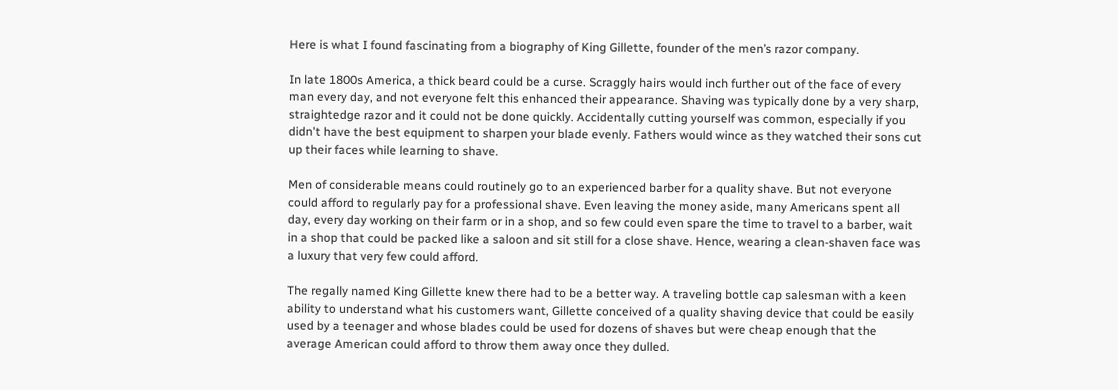Here is what I found fascinating from a biography of King Gillette, founder of the men’s razor company.

In late 1800s America, a thick beard could be a curse. Scraggly hairs would inch further out of the face of every man every day, and not everyone felt this enhanced their appearance. Shaving was typically done by a very sharp, straightedge razor and it could not be done quickly. Accidentally cutting yourself was common, especially if you didn't have the best equipment to sharpen your blade evenly. Fathers would wince as they watched their sons cut up their faces while learning to shave.

Men of considerable means could routinely go to an experienced barber for a quality shave. But not everyone could afford to regularly pay for a professional shave. Even leaving the money aside, many Americans spent all day, every day working on their farm or in a shop, and so few could even spare the time to travel to a barber, wait in a shop that could be packed like a saloon and sit still for a close shave. Hence, wearing a clean-shaven face was a luxury that very few could afford.

The regally named King Gillette knew there had to be a better way. A traveling bottle cap salesman with a keen ability to understand what his customers want, Gillette conceived of a quality shaving device that could be easily used by a teenager and whose blades could be used for dozens of shaves but were cheap enough that the average American could afford to throw them away once they dulled.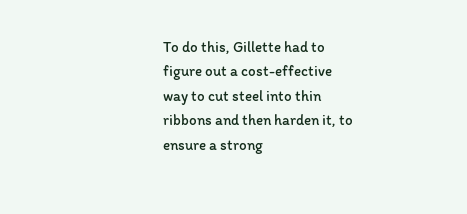To do this, Gillette had to figure out a cost-effective way to cut steel into thin ribbons and then harden it, to ensure a strong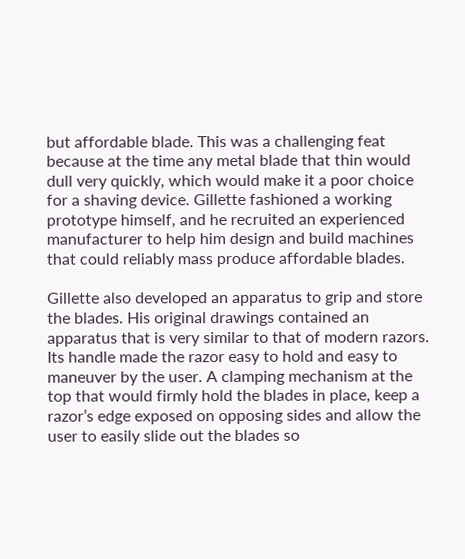but affordable blade. This was a challenging feat because at the time any metal blade that thin would dull very quickly, which would make it a poor choice for a shaving device. Gillette fashioned a working prototype himself, and he recruited an experienced manufacturer to help him design and build machines that could reliably mass produce affordable blades.

Gillette also developed an apparatus to grip and store the blades. His original drawings contained an apparatus that is very similar to that of modern razors. Its handle made the razor easy to hold and easy to maneuver by the user. A clamping mechanism at the top that would firmly hold the blades in place, keep a razor’s edge exposed on opposing sides and allow the user to easily slide out the blades so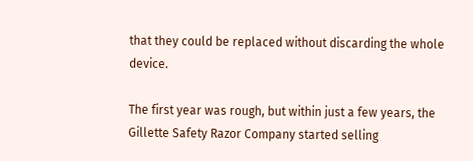that they could be replaced without discarding the whole device.

The first year was rough, but within just a few years, the Gillette Safety Razor Company started selling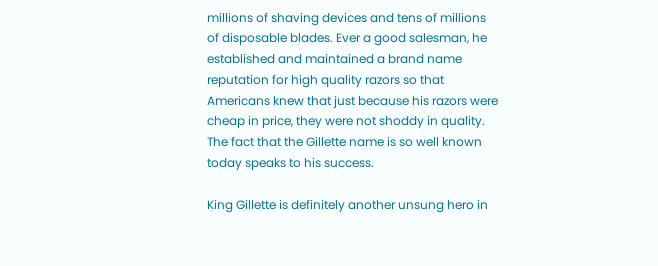millions of shaving devices and tens of millions of disposable blades. Ever a good salesman, he established and maintained a brand name reputation for high quality razors so that Americans knew that just because his razors were cheap in price, they were not shoddy in quality. The fact that the Gillette name is so well known today speaks to his success.

King Gillette is definitely another unsung hero in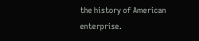the history of American enterprise.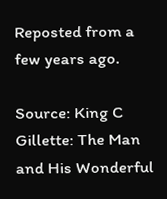Reposted from a few years ago.

Source: King C Gillette: The Man and His Wonderful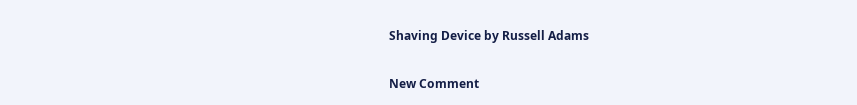Shaving Device by Russell Adams


New Comment